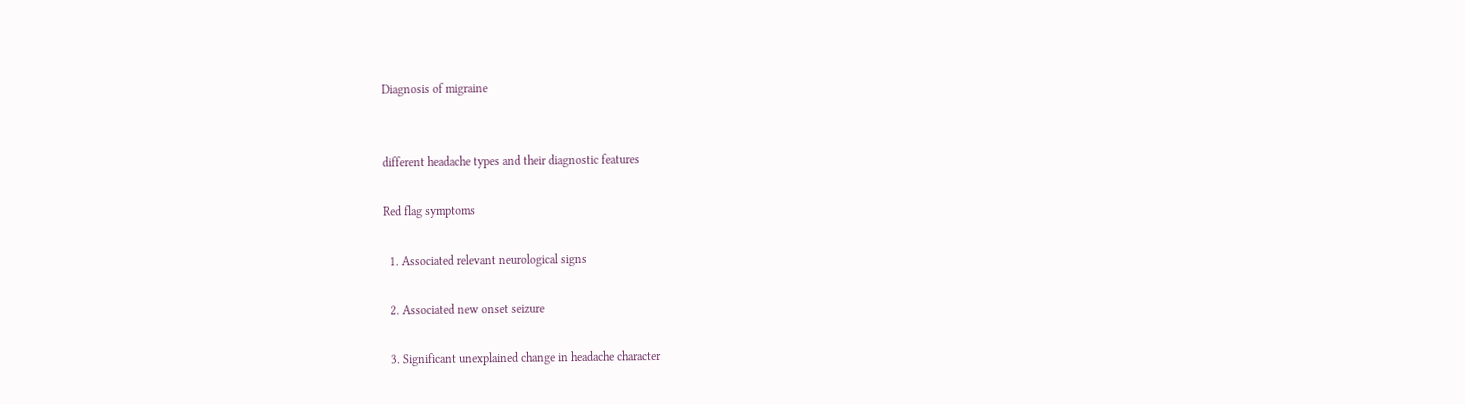Diagnosis of migraine


different headache types and their diagnostic features

Red flag symptoms

  1. Associated relevant neurological signs

  2. Associated new onset seizure

  3. Significant unexplained change in headache character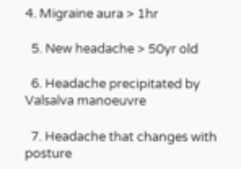4. Migraine aura > 1hr

  5. New headache > 50yr old

  6. Headache precipitated by Valsalva manoeuvre

  7. Headache that changes with posture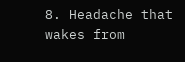8. Headache that wakes from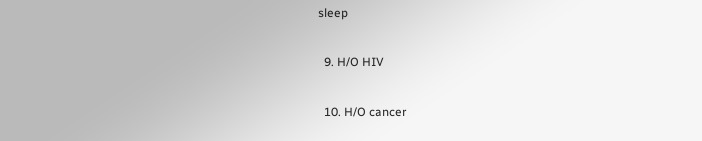sleep

  9. H/O HIV

  10. H/O cancer